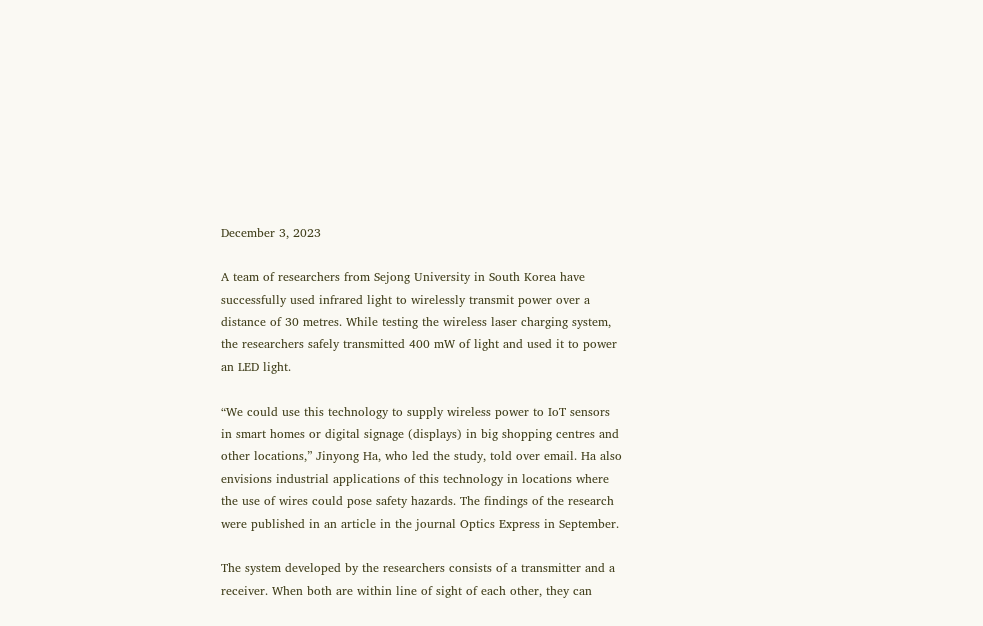December 3, 2023

A team of researchers from Sejong University in South Korea have successfully used infrared light to wirelessly transmit power over a distance of 30 metres. While testing the wireless laser charging system, the researchers safely transmitted 400 mW of light and used it to power an LED light.

“We could use this technology to supply wireless power to IoT sensors in smart homes or digital signage (displays) in big shopping centres and other locations,” Jinyong Ha, who led the study, told over email. Ha also envisions industrial applications of this technology in locations where the use of wires could pose safety hazards. The findings of the research were published in an article in the journal Optics Express in September.

The system developed by the researchers consists of a transmitter and a receiver. When both are within line of sight of each other, they can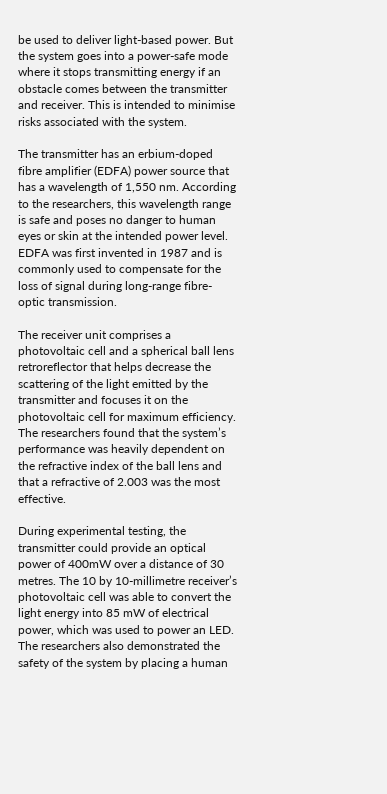be used to deliver light-based power. But the system goes into a power-safe mode where it stops transmitting energy if an obstacle comes between the transmitter and receiver. This is intended to minimise risks associated with the system.

The transmitter has an erbium-doped fibre amplifier (EDFA) power source that has a wavelength of 1,550 nm. According to the researchers, this wavelength range is safe and poses no danger to human eyes or skin at the intended power level. EDFA was first invented in 1987 and is commonly used to compensate for the loss of signal during long-range fibre-optic transmission.

The receiver unit comprises a photovoltaic cell and a spherical ball lens retroreflector that helps decrease the scattering of the light emitted by the transmitter and focuses it on the photovoltaic cell for maximum efficiency. The researchers found that the system’s performance was heavily dependent on the refractive index of the ball lens and that a refractive of 2.003 was the most effective.

During experimental testing, the transmitter could provide an optical power of 400mW over a distance of 30 metres. The 10 by 10-millimetre receiver’s photovoltaic cell was able to convert the light energy into 85 mW of electrical power, which was used to power an LED. The researchers also demonstrated the safety of the system by placing a human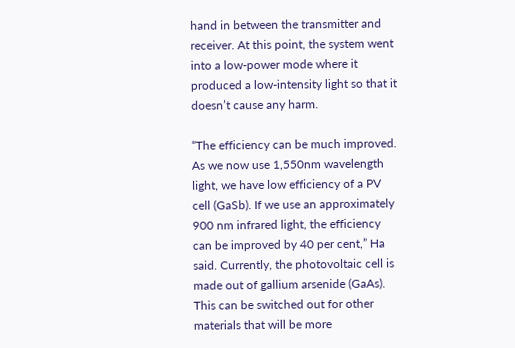hand in between the transmitter and receiver. At this point, the system went into a low-power mode where it produced a low-intensity light so that it doesn’t cause any harm.

“The efficiency can be much improved. As we now use 1,550nm wavelength light, we have low efficiency of a PV cell (GaSb). If we use an approximately 900 nm infrared light, the efficiency can be improved by 40 per cent,” Ha said. Currently, the photovoltaic cell is made out of gallium arsenide (GaAs). This can be switched out for other materials that will be more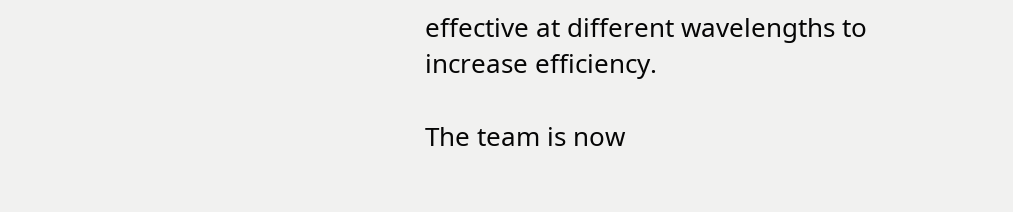effective at different wavelengths to increase efficiency.

The team is now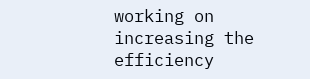working on increasing the efficiency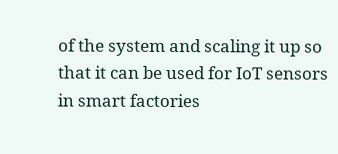of the system and scaling it up so that it can be used for IoT sensors in smart factories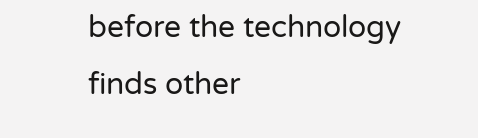before the technology finds other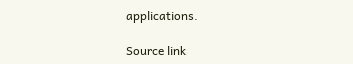applications.

Source link